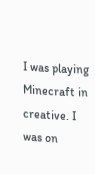I was playing Minecraft in creative. I was on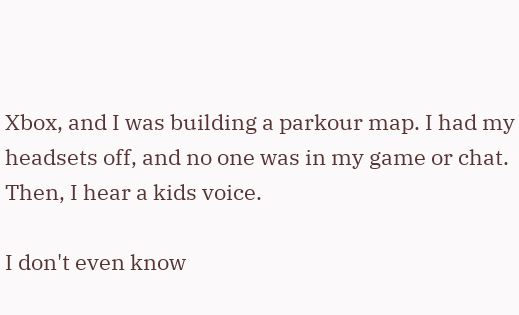Xbox, and I was building a parkour map. I had my headsets off, and no one was in my game or chat. Then, I hear a kids voice.

I don't even know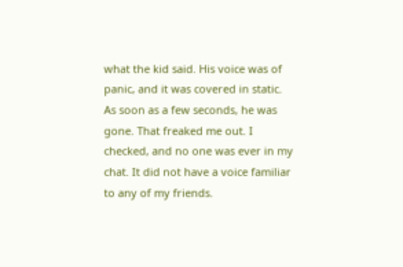what the kid said. His voice was of panic, and it was covered in static. As soon as a few seconds, he was gone. That freaked me out. I checked, and no one was ever in my chat. It did not have a voice familiar to any of my friends.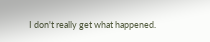I don't really get what happened.